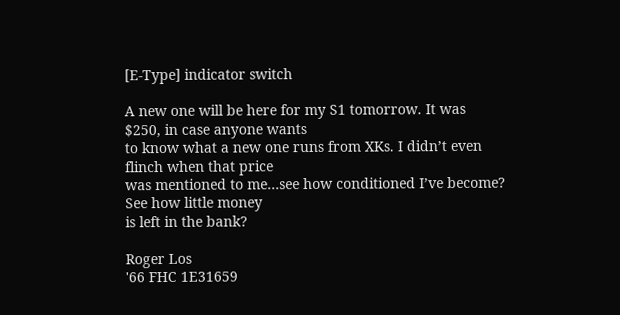[E-Type] indicator switch

A new one will be here for my S1 tomorrow. It was $250, in case anyone wants
to know what a new one runs from XKs. I didn’t even flinch when that price
was mentioned to me…see how conditioned I’ve become? See how little money
is left in the bank?

Roger Los
'66 FHC 1E31659